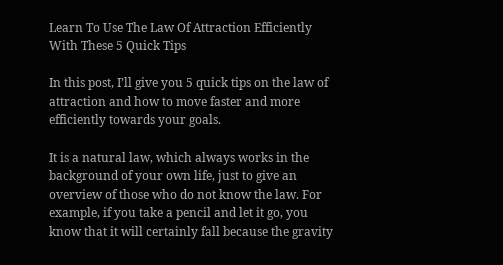Learn To Use The Law Of Attraction Efficiently With These 5 Quick Tips

In this post, I’ll give you 5 quick tips on the law of attraction and how to move faster and more efficiently towards your goals.

It is a natural law, which always works in the background of your own life, just to give an overview of those who do not know the law. For example, if you take a pencil and let it go, you know that it will certainly fall because the gravity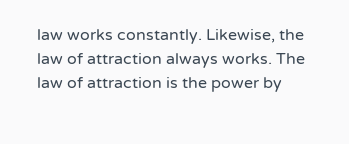law works constantly. Likewise, the law of attraction always works. The law of attraction is the power by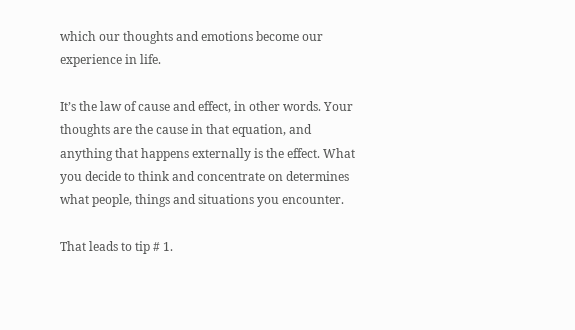which our thoughts and emotions become our experience in life.

It’s the law of cause and effect, in other words. Your thoughts are the cause in that equation, and anything that happens externally is the effect. What you decide to think and concentrate on determines what people, things and situations you encounter.

That leads to tip # 1.